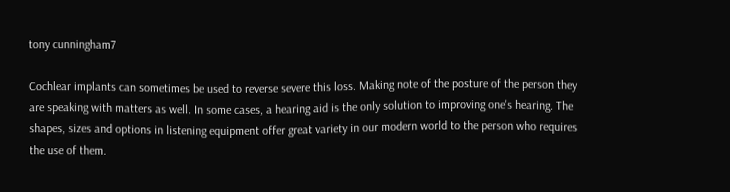tony cunningham7

Cochlear implants can sometimes be used to reverse severe this loss. Making note of the posture of the person they are speaking with matters as well. In some cases, a hearing aid is the only solution to improving one's hearing. The shapes, sizes and options in listening equipment offer great variety in our modern world to the person who requires the use of them.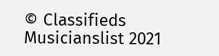© Classifieds Musicianslist 2021